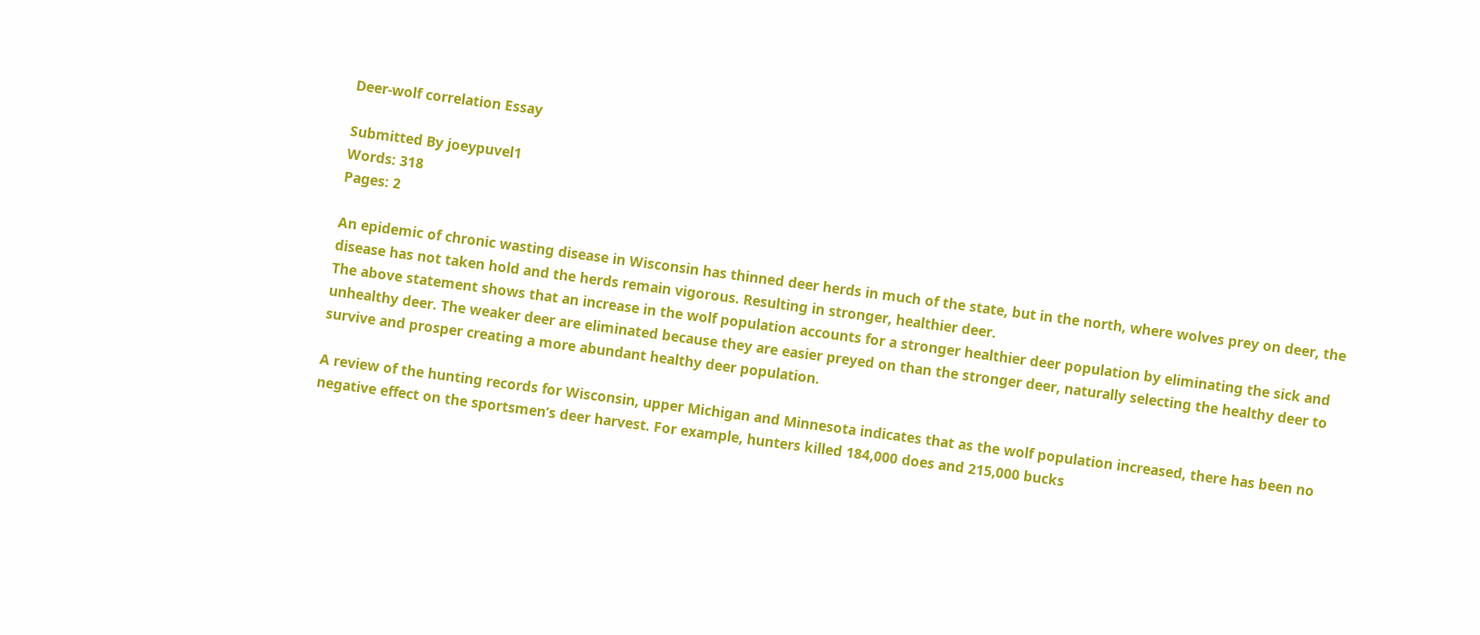Deer-wolf correlation Essay

Submitted By joeypuvel1
Words: 318
Pages: 2

An epidemic of chronic wasting disease in Wisconsin has thinned deer herds in much of the state, but in the north, where wolves prey on deer, the disease has not taken hold and the herds remain vigorous. Resulting in stronger, healthier deer.
The above statement shows that an increase in the wolf population accounts for a stronger healthier deer population by eliminating the sick and unhealthy deer. The weaker deer are eliminated because they are easier preyed on than the stronger deer, naturally selecting the healthy deer to survive and prosper creating a more abundant healthy deer population.

A review of the hunting records for Wisconsin, upper Michigan and Minnesota indicates that as the wolf population increased, there has been no negative effect on the sportsmen’s deer harvest. For example, hunters killed 184,000 does and 215,000 bucks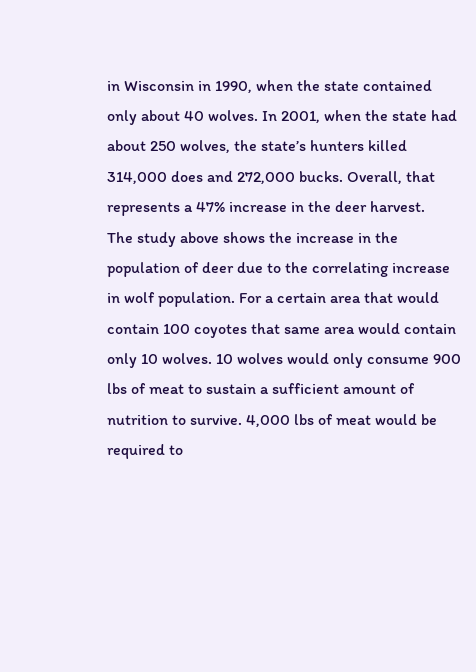in Wisconsin in 1990, when the state contained only about 40 wolves. In 2001, when the state had about 250 wolves, the state’s hunters killed 314,000 does and 272,000 bucks. Overall, that represents a 47% increase in the deer harvest.
The study above shows the increase in the population of deer due to the correlating increase in wolf population. For a certain area that would contain 100 coyotes that same area would contain only 10 wolves. 10 wolves would only consume 900 lbs of meat to sustain a sufficient amount of nutrition to survive. 4,000 lbs of meat would be required to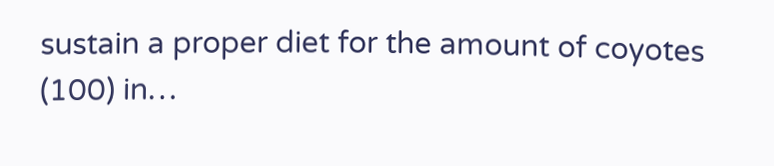sustain a proper diet for the amount of coyotes (100) in…